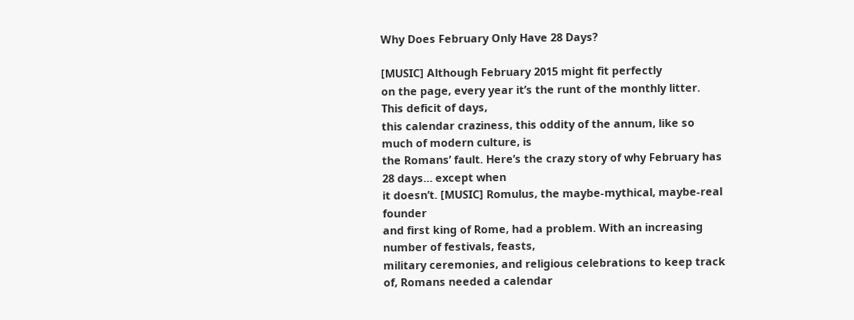Why Does February Only Have 28 Days?

[MUSIC] Although February 2015 might fit perfectly
on the page, every year it’s the runt of the monthly litter. This deficit of days,
this calendar craziness, this oddity of the annum, like so much of modern culture, is
the Romans’ fault. Here’s the crazy story of why February has 28 days… except when
it doesn’t. [MUSIC] Romulus, the maybe-mythical, maybe-real founder
and first king of Rome, had a problem. With an increasing number of festivals, feasts,
military ceremonies, and religious celebrations to keep track of, Romans needed a calendar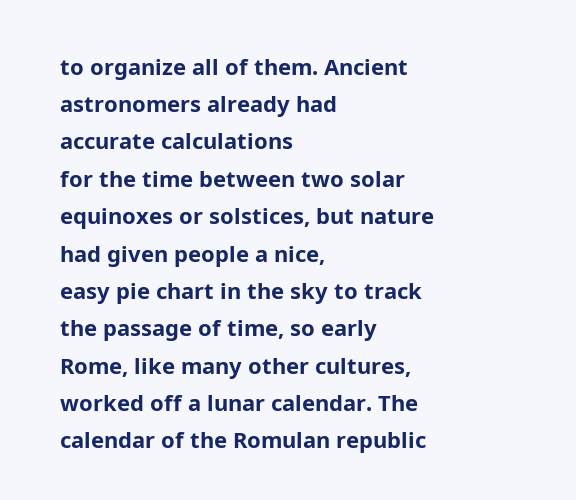to organize all of them. Ancient astronomers already had accurate calculations
for the time between two solar equinoxes or solstices, but nature had given people a nice,
easy pie chart in the sky to track the passage of time, so early Rome, like many other cultures,
worked off a lunar calendar. The calendar of the Romulan republic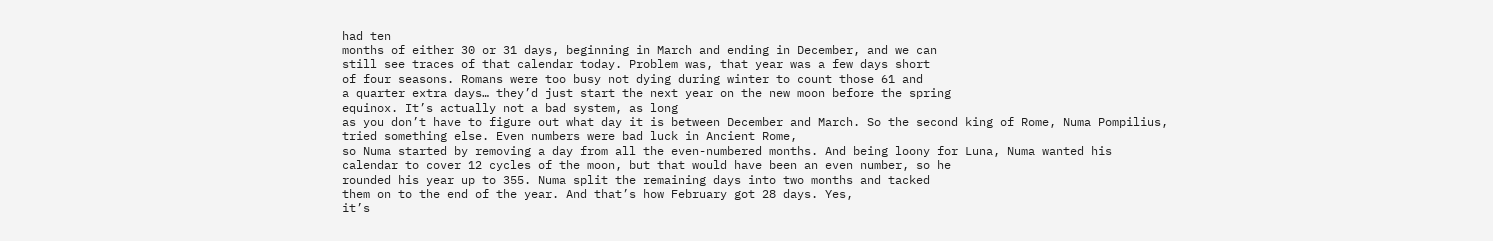had ten
months of either 30 or 31 days, beginning in March and ending in December, and we can
still see traces of that calendar today. Problem was, that year was a few days short
of four seasons. Romans were too busy not dying during winter to count those 61 and
a quarter extra days… they’d just start the next year on the new moon before the spring
equinox. It’s actually not a bad system, as long
as you don’t have to figure out what day it is between December and March. So the second king of Rome, Numa Pompilius,
tried something else. Even numbers were bad luck in Ancient Rome,
so Numa started by removing a day from all the even-numbered months. And being loony for Luna, Numa wanted his
calendar to cover 12 cycles of the moon, but that would have been an even number, so he
rounded his year up to 355. Numa split the remaining days into two months and tacked
them on to the end of the year. And that’s how February got 28 days. Yes,
it’s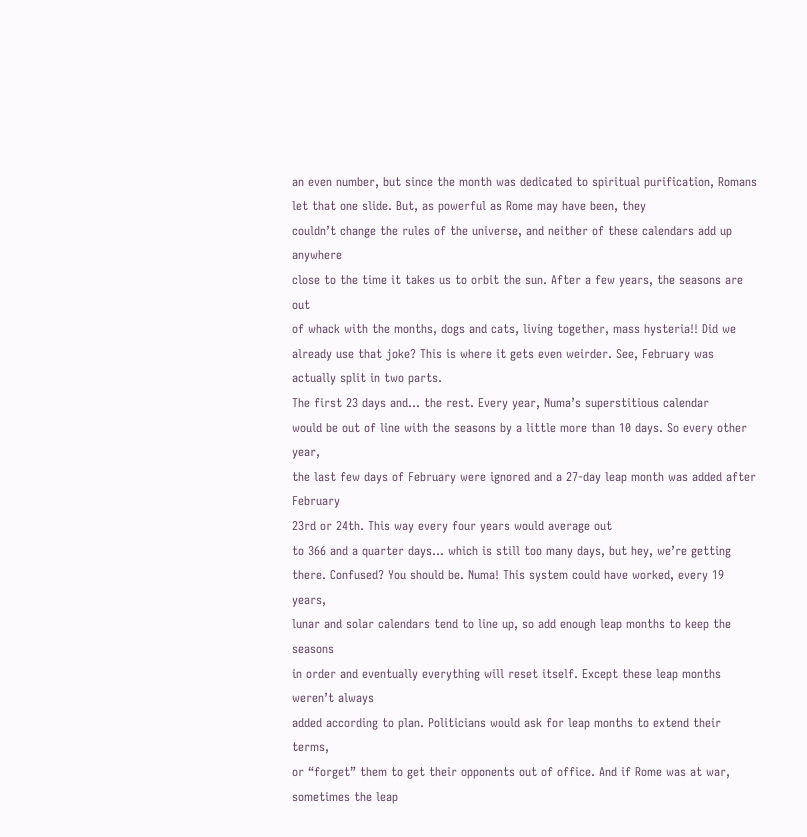an even number, but since the month was dedicated to spiritual purification, Romans
let that one slide. But, as powerful as Rome may have been, they
couldn’t change the rules of the universe, and neither of these calendars add up anywhere
close to the time it takes us to orbit the sun. After a few years, the seasons are out
of whack with the months, dogs and cats, living together, mass hysteria!! Did we already use that joke? This is where it gets even weirder. See, February was actually split in two parts.
The first 23 days and… the rest. Every year, Numa’s superstitious calendar
would be out of line with the seasons by a little more than 10 days. So every other year,
the last few days of February were ignored and a 27-day leap month was added after February
23rd or 24th. This way every four years would average out
to 366 and a quarter days… which is still too many days, but hey, we’re getting there. Confused? You should be. Numa! This system could have worked, every 19 years,
lunar and solar calendars tend to line up, so add enough leap months to keep the seasons
in order and eventually everything will reset itself. Except these leap months weren’t always
added according to plan. Politicians would ask for leap months to extend their terms,
or “forget” them to get their opponents out of office. And if Rome was at war, sometimes the leap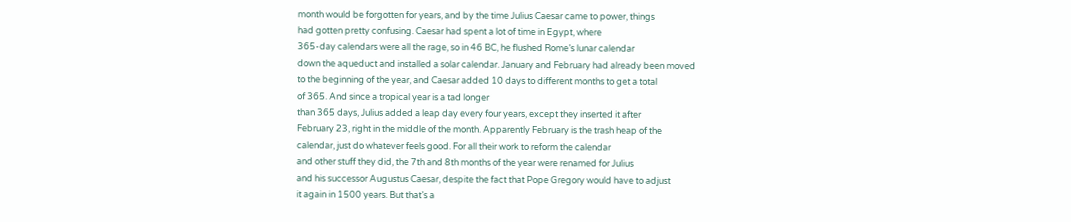month would be forgotten for years, and by the time Julius Caesar came to power, things
had gotten pretty confusing. Caesar had spent a lot of time in Egypt, where
365-day calendars were all the rage, so in 46 BC, he flushed Rome’s lunar calendar
down the aqueduct and installed a solar calendar. January and February had already been moved
to the beginning of the year, and Caesar added 10 days to different months to get a total
of 365. And since a tropical year is a tad longer
than 365 days, Julius added a leap day every four years, except they inserted it after
February 23, right in the middle of the month. Apparently February is the trash heap of the
calendar, just do whatever feels good. For all their work to reform the calendar
and other stuff they did, the 7th and 8th months of the year were renamed for Julius
and his successor Augustus Caesar, despite the fact that Pope Gregory would have to adjust
it again in 1500 years. But that’s a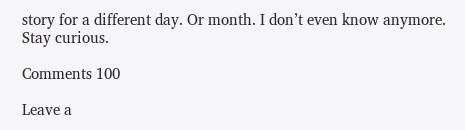story for a different day. Or month. I don’t even know anymore. Stay curious.

Comments 100

Leave a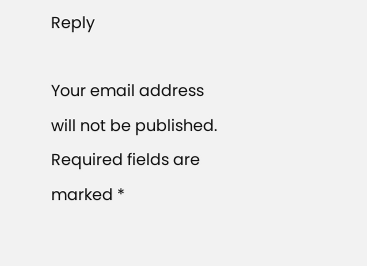Reply

Your email address will not be published. Required fields are marked *